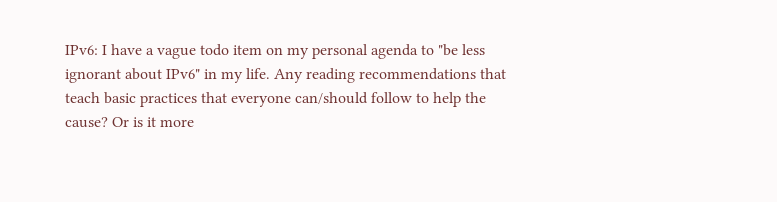IPv6: I have a vague todo item on my personal agenda to "be less ignorant about IPv6" in my life. Any reading recommendations that teach basic practices that everyone can/should follow to help the cause? Or is it more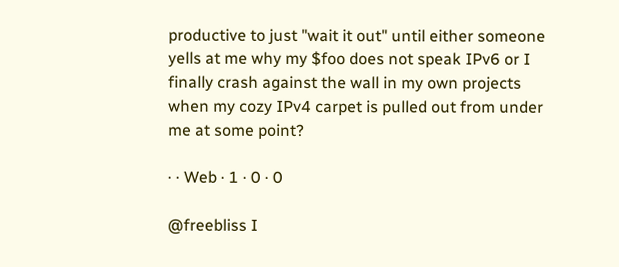productive to just "wait it out" until either someone yells at me why my $foo does not speak IPv6 or I finally crash against the wall in my own projects when my cozy IPv4 carpet is pulled out from under me at some point?

· · Web · 1 · 0 · 0

@freebliss I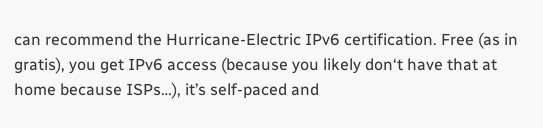can recommend the Hurricane-Electric IPv6 certification. Free (as in gratis), you get IPv6 access (because you likely don‘t have that at home because ISPs…), it’s self-paced and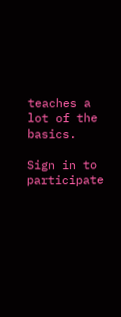teaches a lot of the basics.

Sign in to participate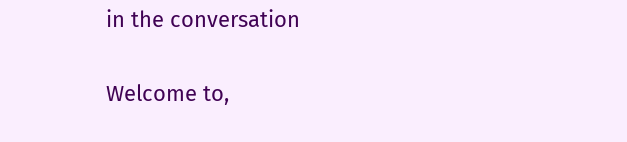in the conversation

Welcome to,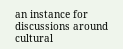an instance for discussions around cultural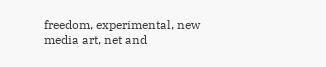freedom, experimental, new media art, net and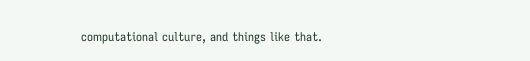computational culture, and things like that.